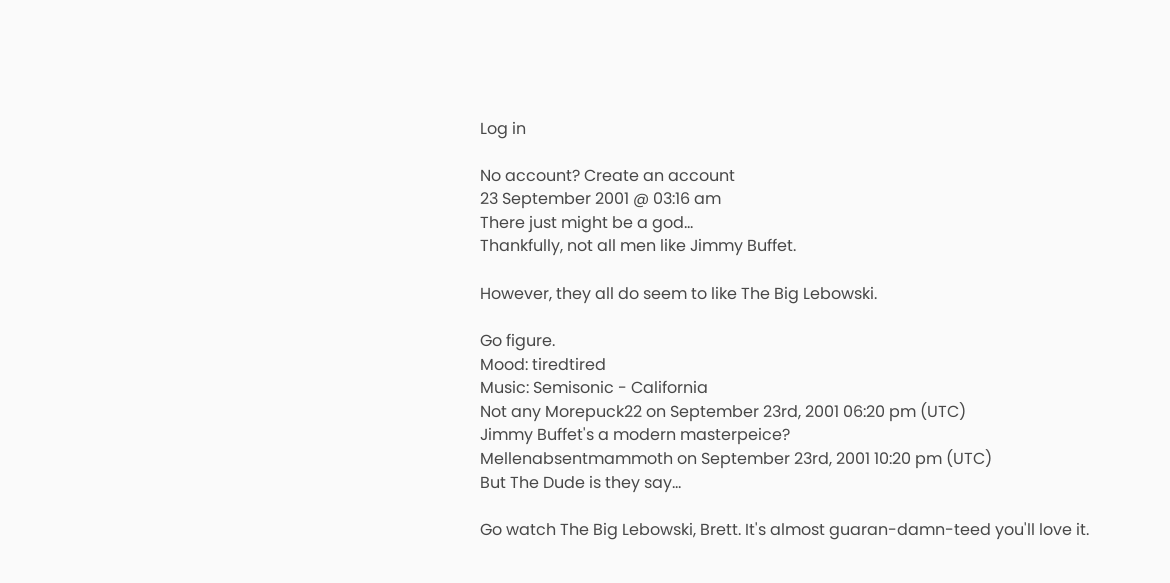Log in

No account? Create an account
23 September 2001 @ 03:16 am
There just might be a god...
Thankfully, not all men like Jimmy Buffet.

However, they all do seem to like The Big Lebowski.

Go figure.
Mood: tiredtired
Music: Semisonic - California
Not any Morepuck22 on September 23rd, 2001 06:20 pm (UTC)
Jimmy Buffet's a modern masterpeice?
Mellenabsentmammoth on September 23rd, 2001 10:20 pm (UTC)
But The Dude is they say...

Go watch The Big Lebowski, Brett. It's almost guaran-damn-teed you'll love it.